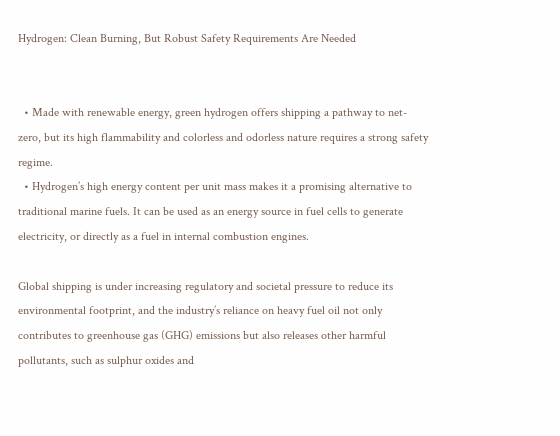Hydrogen: Clean Burning, But Robust Safety Requirements Are Needed


  • Made with renewable energy, green hydrogen offers shipping a pathway to net-zero, but its high flammability and colorless and odorless nature requires a strong safety regime.
  • Hydrogen’s high energy content per unit mass makes it a promising alternative to traditional marine fuels. It can be used as an energy source in fuel cells to generate electricity, or directly as a fuel in internal combustion engines.

Global shipping is under increasing regulatory and societal pressure to reduce its environmental footprint, and the industry’s reliance on heavy fuel oil not only contributes to greenhouse gas (GHG) emissions but also releases other harmful pollutants, such as sulphur oxides and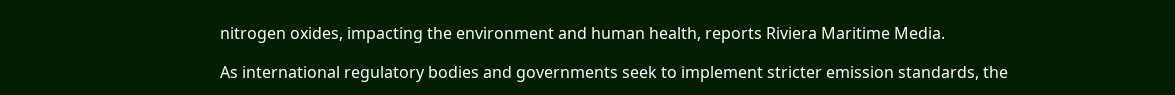nitrogen oxides, impacting the environment and human health, reports Riviera Maritime Media.

As international regulatory bodies and governments seek to implement stricter emission standards, the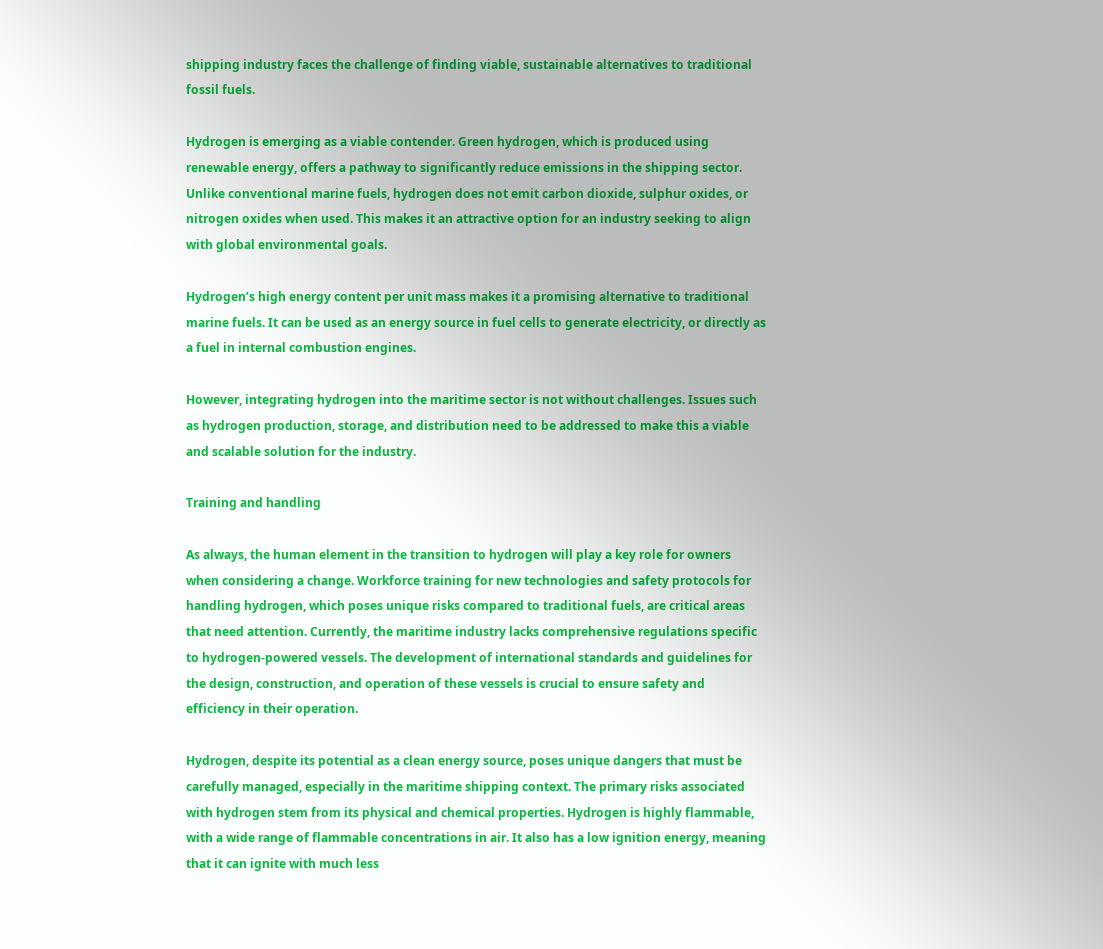shipping industry faces the challenge of finding viable, sustainable alternatives to traditional fossil fuels.

Hydrogen is emerging as a viable contender. Green hydrogen, which is produced using renewable energy, offers a pathway to significantly reduce emissions in the shipping sector. Unlike conventional marine fuels, hydrogen does not emit carbon dioxide, sulphur oxides, or nitrogen oxides when used. This makes it an attractive option for an industry seeking to align with global environmental goals.

Hydrogen’s high energy content per unit mass makes it a promising alternative to traditional marine fuels. It can be used as an energy source in fuel cells to generate electricity, or directly as a fuel in internal combustion engines.

However, integrating hydrogen into the maritime sector is not without challenges. Issues such as hydrogen production, storage, and distribution need to be addressed to make this a viable and scalable solution for the industry.

Training and handling

As always, the human element in the transition to hydrogen will play a key role for owners when considering a change. Workforce training for new technologies and safety protocols for handling hydrogen, which poses unique risks compared to traditional fuels, are critical areas that need attention. Currently, the maritime industry lacks comprehensive regulations specific to hydrogen-powered vessels. The development of international standards and guidelines for the design, construction, and operation of these vessels is crucial to ensure safety and efficiency in their operation.

Hydrogen, despite its potential as a clean energy source, poses unique dangers that must be carefully managed, especially in the maritime shipping context. The primary risks associated with hydrogen stem from its physical and chemical properties. Hydrogen is highly flammable, with a wide range of flammable concentrations in air. It also has a low ignition energy, meaning that it can ignite with much less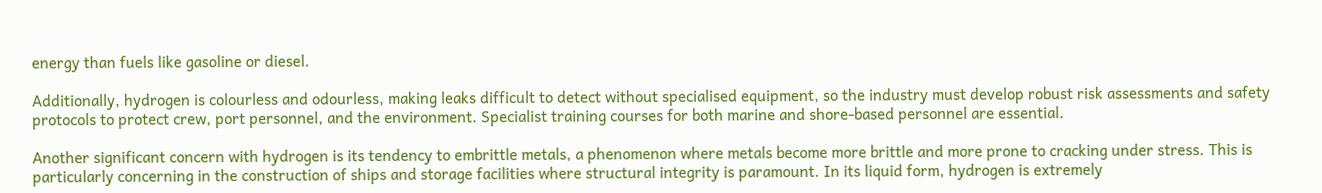energy than fuels like gasoline or diesel.

Additionally, hydrogen is colourless and odourless, making leaks difficult to detect without specialised equipment, so the industry must develop robust risk assessments and safety protocols to protect crew, port personnel, and the environment. Specialist training courses for both marine and shore-based personnel are essential.

Another significant concern with hydrogen is its tendency to embrittle metals, a phenomenon where metals become more brittle and more prone to cracking under stress. This is particularly concerning in the construction of ships and storage facilities where structural integrity is paramount. In its liquid form, hydrogen is extremely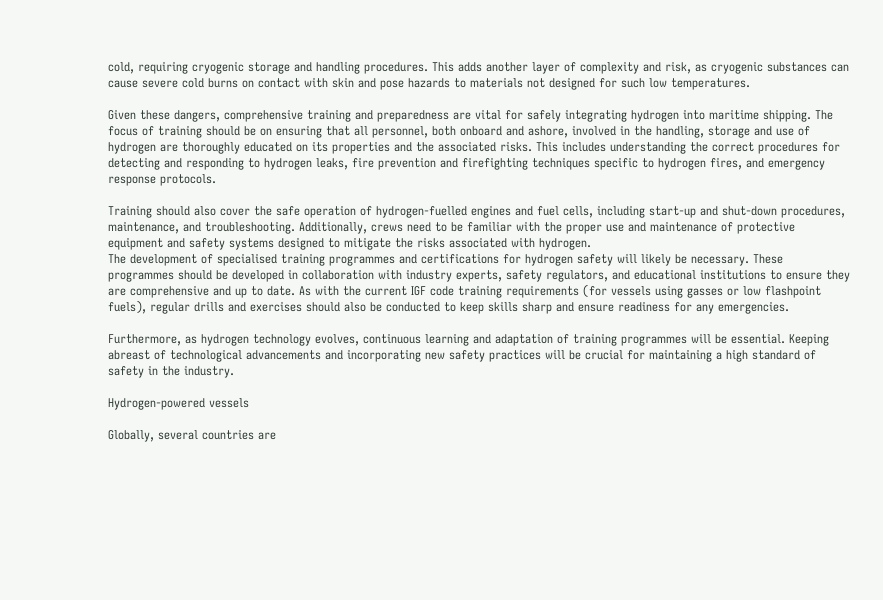cold, requiring cryogenic storage and handling procedures. This adds another layer of complexity and risk, as cryogenic substances can cause severe cold burns on contact with skin and pose hazards to materials not designed for such low temperatures.

Given these dangers, comprehensive training and preparedness are vital for safely integrating hydrogen into maritime shipping. The focus of training should be on ensuring that all personnel, both onboard and ashore, involved in the handling, storage and use of hydrogen are thoroughly educated on its properties and the associated risks. This includes understanding the correct procedures for detecting and responding to hydrogen leaks, fire prevention and firefighting techniques specific to hydrogen fires, and emergency response protocols.

Training should also cover the safe operation of hydrogen-fuelled engines and fuel cells, including start-up and shut-down procedures, maintenance, and troubleshooting. Additionally, crews need to be familiar with the proper use and maintenance of protective equipment and safety systems designed to mitigate the risks associated with hydrogen.
The development of specialised training programmes and certifications for hydrogen safety will likely be necessary. These programmes should be developed in collaboration with industry experts, safety regulators, and educational institutions to ensure they are comprehensive and up to date. As with the current IGF code training requirements (for vessels using gasses or low flashpoint fuels), regular drills and exercises should also be conducted to keep skills sharp and ensure readiness for any emergencies.

Furthermore, as hydrogen technology evolves, continuous learning and adaptation of training programmes will be essential. Keeping abreast of technological advancements and incorporating new safety practices will be crucial for maintaining a high standard of safety in the industry.

Hydrogen-powered vessels

Globally, several countries are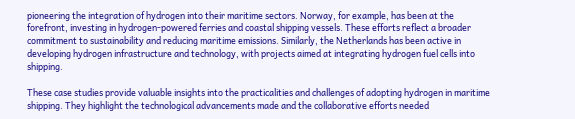pioneering the integration of hydrogen into their maritime sectors. Norway, for example, has been at the forefront, investing in hydrogen-powered ferries and coastal shipping vessels. These efforts reflect a broader commitment to sustainability and reducing maritime emissions. Similarly, the Netherlands has been active in developing hydrogen infrastructure and technology, with projects aimed at integrating hydrogen fuel cells into shipping.

These case studies provide valuable insights into the practicalities and challenges of adopting hydrogen in maritime shipping. They highlight the technological advancements made and the collaborative efforts needed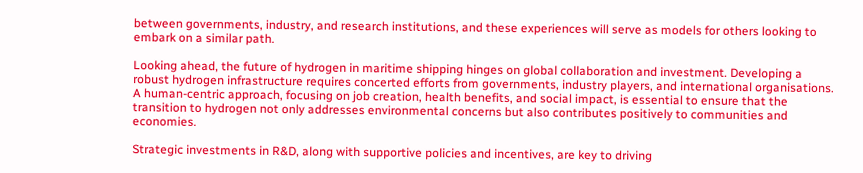between governments, industry, and research institutions, and these experiences will serve as models for others looking to embark on a similar path.

Looking ahead, the future of hydrogen in maritime shipping hinges on global collaboration and investment. Developing a robust hydrogen infrastructure requires concerted efforts from governments, industry players, and international organisations. A human-centric approach, focusing on job creation, health benefits, and social impact, is essential to ensure that the transition to hydrogen not only addresses environmental concerns but also contributes positively to communities and economies.

Strategic investments in R&D, along with supportive policies and incentives, are key to driving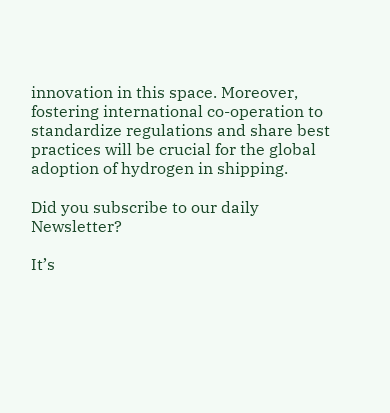innovation in this space. Moreover, fostering international co-operation to standardize regulations and share best practices will be crucial for the global adoption of hydrogen in shipping.

Did you subscribe to our daily Newsletter?

It’s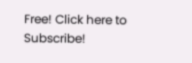Free! Click here to Subscribe!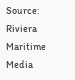Source: Riviera Maritime Media